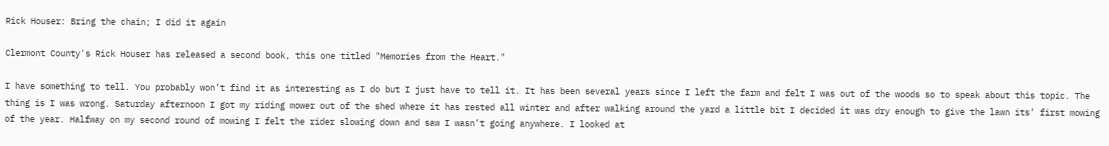Rick Houser: Bring the chain; I did it again

Clermont County's Rick Houser has released a second book, this one titled "Memories from the Heart."

I have something to tell. You probably won’t find it as interesting as I do but I just have to tell it. It has been several years since I left the farm and felt I was out of the woods so to speak about this topic. The thing is I was wrong. Saturday afternoon I got my riding mower out of the shed where it has rested all winter and after walking around the yard a little bit I decided it was dry enough to give the lawn its’ first mowing of the year. Halfway on my second round of mowing I felt the rider slowing down and saw I wasn’t going anywhere. I looked at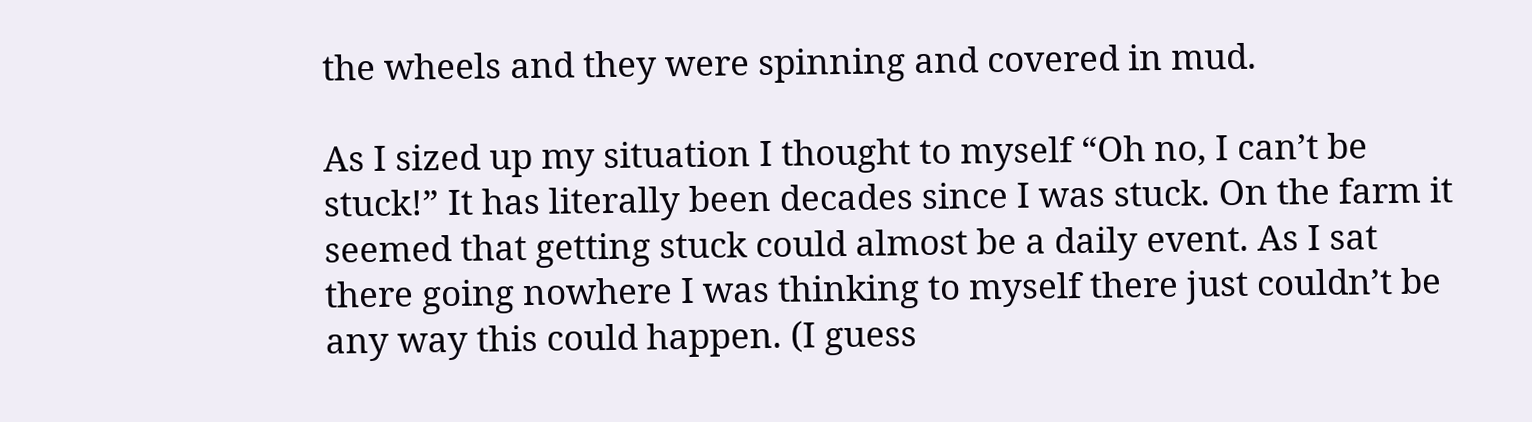the wheels and they were spinning and covered in mud.

As I sized up my situation I thought to myself “Oh no, I can’t be stuck!” It has literally been decades since I was stuck. On the farm it seemed that getting stuck could almost be a daily event. As I sat there going nowhere I was thinking to myself there just couldn’t be any way this could happen. (I guess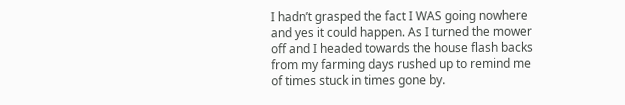I hadn’t grasped the fact I WAS going nowhere and yes it could happen. As I turned the mower off and I headed towards the house flash backs from my farming days rushed up to remind me of times stuck in times gone by.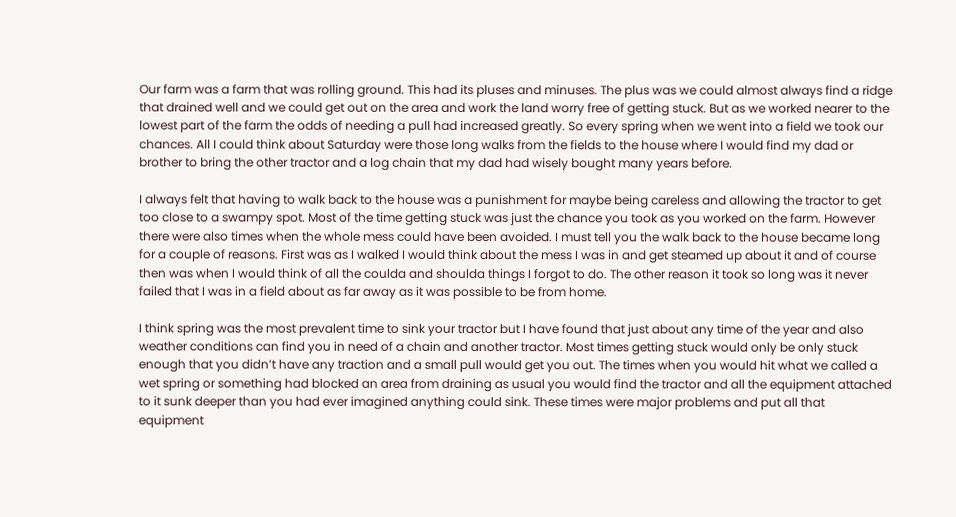Our farm was a farm that was rolling ground. This had its pluses and minuses. The plus was we could almost always find a ridge that drained well and we could get out on the area and work the land worry free of getting stuck. But as we worked nearer to the lowest part of the farm the odds of needing a pull had increased greatly. So every spring when we went into a field we took our chances. All I could think about Saturday were those long walks from the fields to the house where I would find my dad or brother to bring the other tractor and a log chain that my dad had wisely bought many years before.

I always felt that having to walk back to the house was a punishment for maybe being careless and allowing the tractor to get too close to a swampy spot. Most of the time getting stuck was just the chance you took as you worked on the farm. However there were also times when the whole mess could have been avoided. I must tell you the walk back to the house became long for a couple of reasons. First was as I walked I would think about the mess I was in and get steamed up about it and of course then was when I would think of all the coulda and shoulda things I forgot to do. The other reason it took so long was it never failed that I was in a field about as far away as it was possible to be from home.

I think spring was the most prevalent time to sink your tractor but I have found that just about any time of the year and also weather conditions can find you in need of a chain and another tractor. Most times getting stuck would only be only stuck enough that you didn’t have any traction and a small pull would get you out. The times when you would hit what we called a wet spring or something had blocked an area from draining as usual you would find the tractor and all the equipment attached to it sunk deeper than you had ever imagined anything could sink. These times were major problems and put all that equipment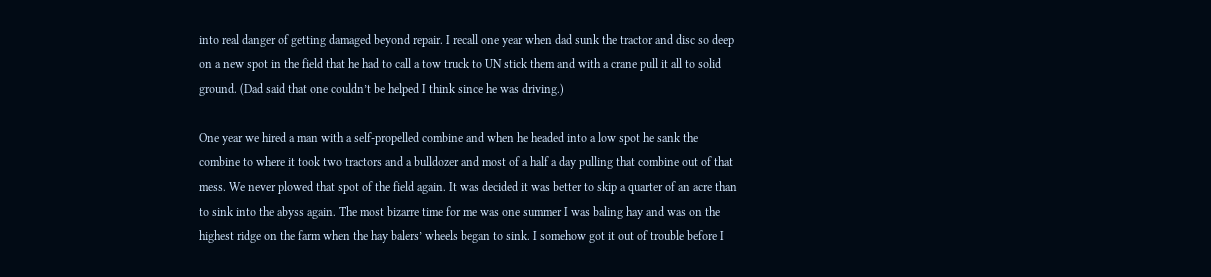into real danger of getting damaged beyond repair. I recall one year when dad sunk the tractor and disc so deep on a new spot in the field that he had to call a tow truck to UN stick them and with a crane pull it all to solid ground. (Dad said that one couldn’t be helped I think since he was driving.)

One year we hired a man with a self-propelled combine and when he headed into a low spot he sank the combine to where it took two tractors and a bulldozer and most of a half a day pulling that combine out of that mess. We never plowed that spot of the field again. It was decided it was better to skip a quarter of an acre than to sink into the abyss again. The most bizarre time for me was one summer I was baling hay and was on the highest ridge on the farm when the hay balers’ wheels began to sink. I somehow got it out of trouble before I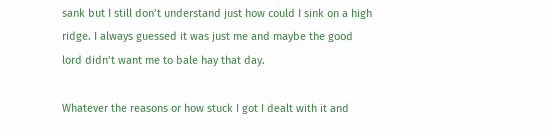sank but I still don’t understand just how could I sink on a high ridge. I always guessed it was just me and maybe the good lord didn’t want me to bale hay that day.

Whatever the reasons or how stuck I got I dealt with it and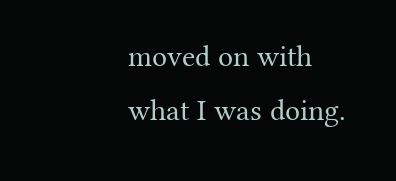moved on with what I was doing.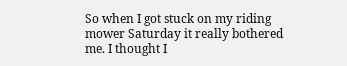So when I got stuck on my riding mower Saturday it really bothered me. I thought I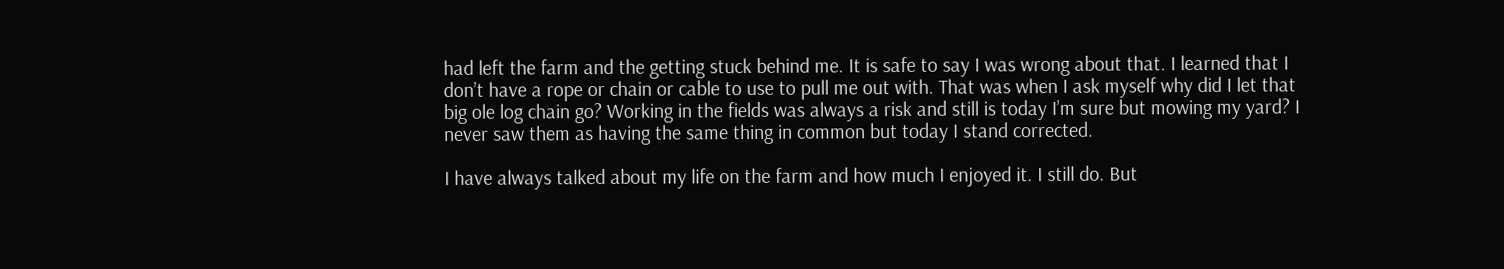had left the farm and the getting stuck behind me. It is safe to say I was wrong about that. I learned that I don’t have a rope or chain or cable to use to pull me out with. That was when I ask myself why did I let that big ole log chain go? Working in the fields was always a risk and still is today I’m sure but mowing my yard? I never saw them as having the same thing in common but today I stand corrected.

I have always talked about my life on the farm and how much I enjoyed it. I still do. But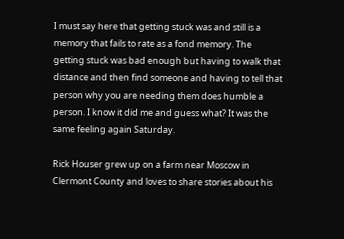I must say here that getting stuck was and still is a memory that fails to rate as a fond memory. The getting stuck was bad enough but having to walk that distance and then find someone and having to tell that person why you are needing them does humble a person. I know it did me and guess what? It was the same feeling again Saturday.

Rick Houser grew up on a farm near Moscow in Clermont County and loves to share stories about his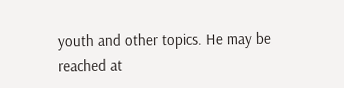youth and other topics. He may be reached at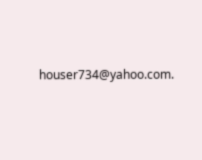houser734@yahoo.com.